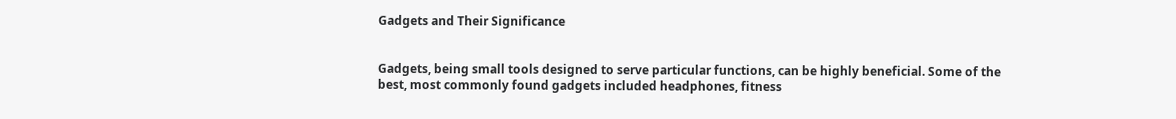Gadgets and Their Significance


Gadgets, being small tools designed to serve particular functions, can be highly beneficial. Some of the best, most commonly found gadgets included headphones, fitness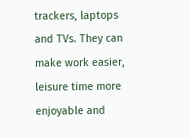trackers, laptops and TVs. They can make work easier, leisure time more enjoyable and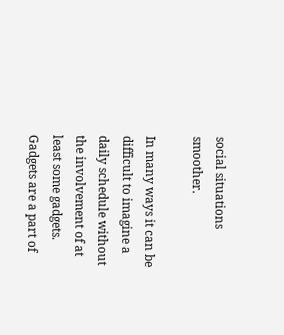social situations smoother.

In many ways it can be difficult to imagine a daily schedule without the involvement of at least some gadgets. Gadgets are a part of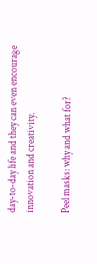day-to-day life and they can even encourage innovation and creativity.

Peel masks: why and what for?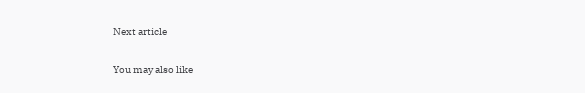Next article

You may also like